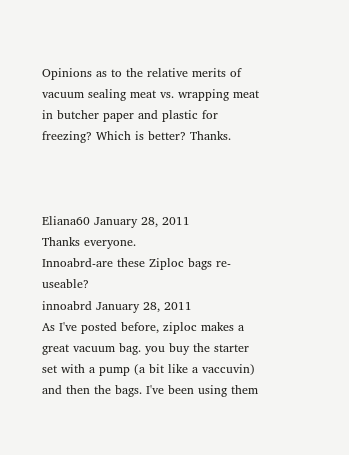Opinions as to the relative merits of vacuum sealing meat vs. wrapping meat in butcher paper and plastic for freezing? Which is better? Thanks.



Eliana60 January 28, 2011
Thanks everyone.
Innoabrd-are these Ziploc bags re-useable?
innoabrd January 28, 2011
As I've posted before, ziploc makes a great vacuum bag. you buy the starter set with a pump (a bit like a vaccuvin) and then the bags. I've been using them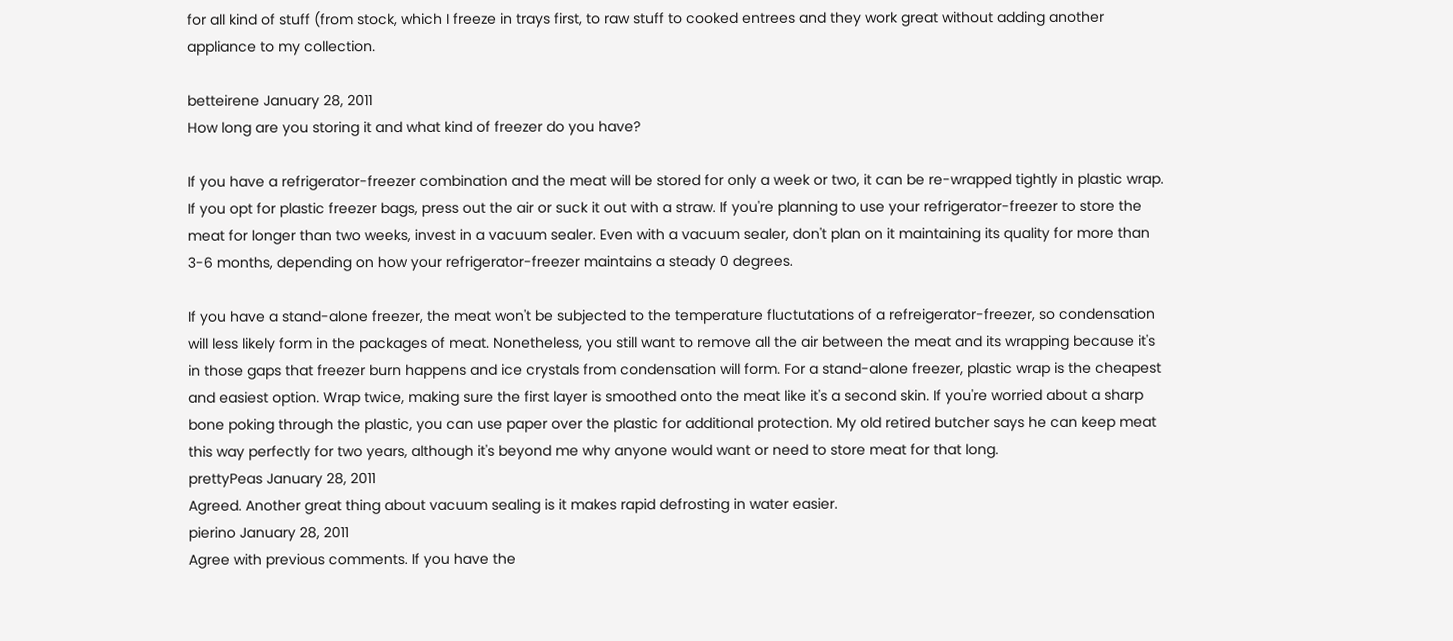for all kind of stuff (from stock, which I freeze in trays first, to raw stuff to cooked entrees and they work great without adding another appliance to my collection.

betteirene January 28, 2011
How long are you storing it and what kind of freezer do you have?

If you have a refrigerator-freezer combination and the meat will be stored for only a week or two, it can be re-wrapped tightly in plastic wrap. If you opt for plastic freezer bags, press out the air or suck it out with a straw. If you're planning to use your refrigerator-freezer to store the meat for longer than two weeks, invest in a vacuum sealer. Even with a vacuum sealer, don't plan on it maintaining its quality for more than 3-6 months, depending on how your refrigerator-freezer maintains a steady 0 degrees.

If you have a stand-alone freezer, the meat won't be subjected to the temperature fluctutations of a refreigerator-freezer, so condensation will less likely form in the packages of meat. Nonetheless, you still want to remove all the air between the meat and its wrapping because it's in those gaps that freezer burn happens and ice crystals from condensation will form. For a stand-alone freezer, plastic wrap is the cheapest and easiest option. Wrap twice, making sure the first layer is smoothed onto the meat like it's a second skin. If you're worried about a sharp bone poking through the plastic, you can use paper over the plastic for additional protection. My old retired butcher says he can keep meat this way perfectly for two years, although it's beyond me why anyone would want or need to store meat for that long.
prettyPeas January 28, 2011
Agreed. Another great thing about vacuum sealing is it makes rapid defrosting in water easier.
pierino January 28, 2011
Agree with previous comments. If you have the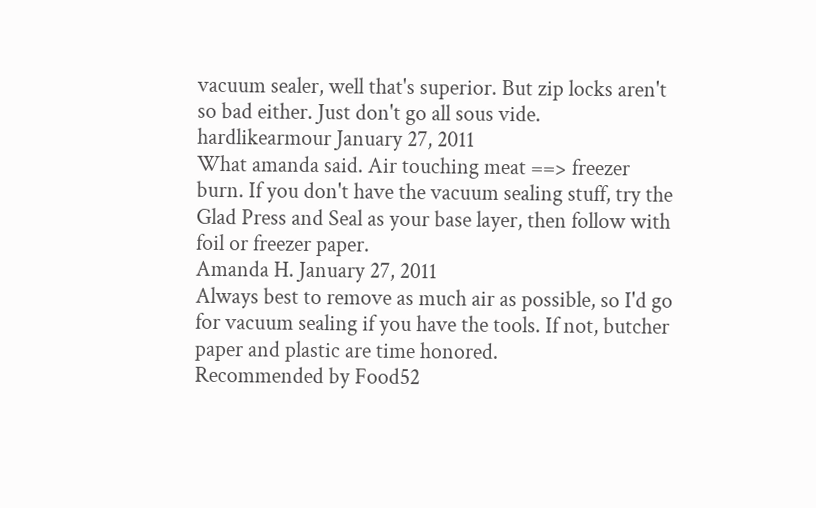vacuum sealer, well that's superior. But zip locks aren't so bad either. Just don't go all sous vide.
hardlikearmour January 27, 2011
What amanda said. Air touching meat ==> freezer burn. If you don't have the vacuum sealing stuff, try the Glad Press and Seal as your base layer, then follow with foil or freezer paper.
Amanda H. January 27, 2011
Always best to remove as much air as possible, so I'd go for vacuum sealing if you have the tools. If not, butcher paper and plastic are time honored.
Recommended by Food52